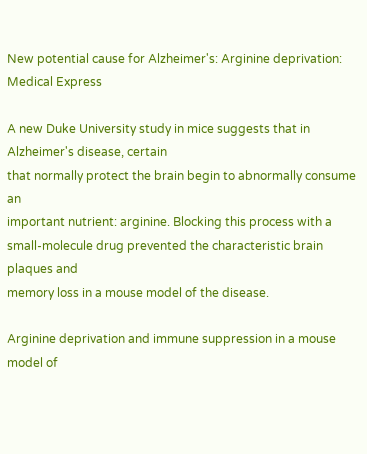New potential cause for Alzheimer's: Arginine deprivation: Medical Express

A new Duke University study in mice suggests that in Alzheimer's disease, certain
that normally protect the brain begin to abnormally consume an
important nutrient: arginine. Blocking this process with a
small-molecule drug prevented the characteristic brain plaques and
memory loss in a mouse model of the disease.

Arginine deprivation and immune suppression in a mouse model of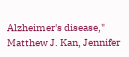Alzheimer's disease," Matthew J. Kan, Jennifer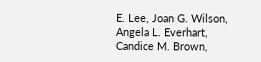E. Lee, Joan G. Wilson,
Angela L. Everhart, Candice M. Brown,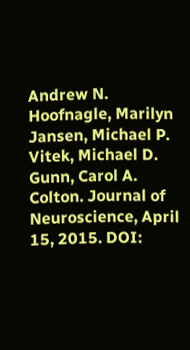Andrew N. Hoofnagle, Marilyn
Jansen, Michael P. Vitek, Michael D. Gunn, Carol A. Colton. Journal of
Neuroscience, April 15, 2015. DOI: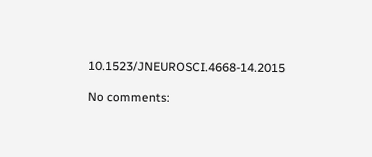10.1523/JNEUROSCI.4668-14.2015

No comments: